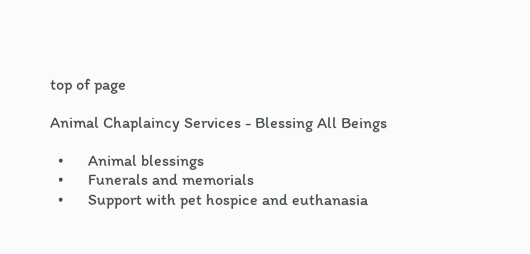top of page

Animal Chaplaincy Services - Blessing All Beings

  •      Animal blessings
  •      Funerals and memorials
  •      Support with pet hospice and euthanasia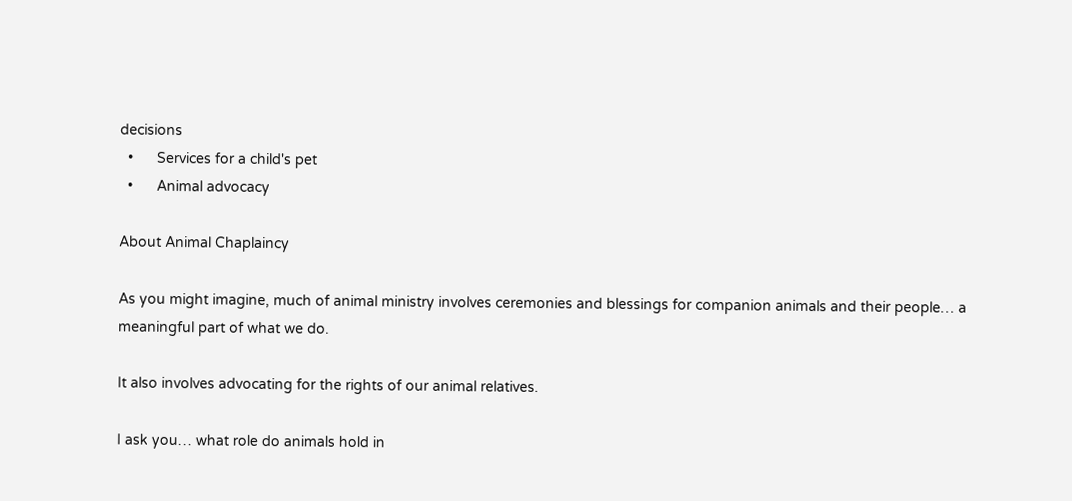decisions
  •      Services for a child's pet
  •      Animal advocacy

About Animal Chaplaincy

As you might imagine, much of animal ministry involves ceremonies and blessings for companion animals and their people… a meaningful part of what we do.

It also involves advocating for the rights of our animal relatives.

I ask you… what role do animals hold in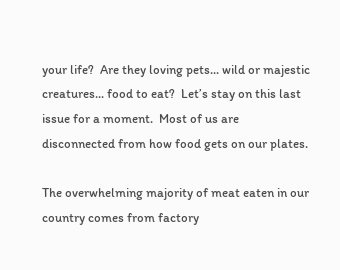your life?  Are they loving pets... wild or majestic creatures... food to eat?  Let’s stay on this last issue for a moment.  Most of us are disconnected from how food gets on our plates.

The overwhelming majority of meat eaten in our country comes from factory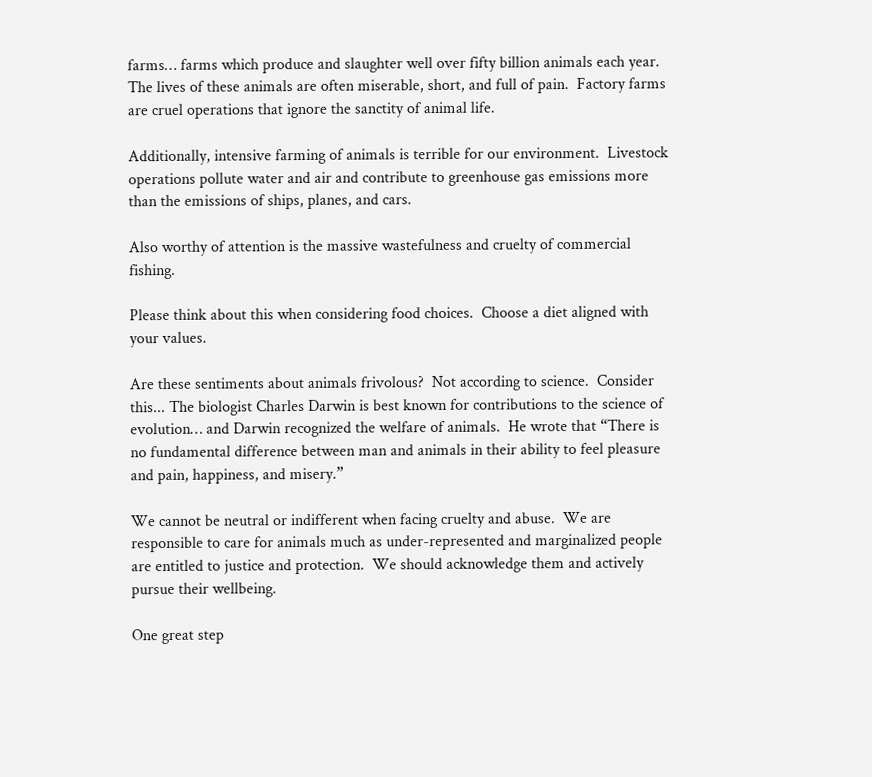farms… farms which produce and slaughter well over fifty billion animals each year.  The lives of these animals are often miserable, short, and full of pain.  Factory farms are cruel operations that ignore the sanctity of animal life.

Additionally, intensive farming of animals is terrible for our environment.  Livestock operations pollute water and air and contribute to greenhouse gas emissions more than the emissions of ships, planes, and cars.

Also worthy of attention is the massive wastefulness and cruelty of commercial fishing.

Please think about this when considering food choices.  Choose a diet aligned with your values.

Are these sentiments about animals frivolous?  Not according to science.  Consider this... The biologist Charles Darwin is best known for contributions to the science of evolution… and Darwin recognized the welfare of animals.  He wrote that “There is no fundamental difference between man and animals in their ability to feel pleasure and pain, happiness, and misery.”

We cannot be neutral or indifferent when facing cruelty and abuse.  We are responsible to care for animals much as under-represented and marginalized people are entitled to justice and protection.  We should acknowledge them and actively pursue their wellbeing.

One great step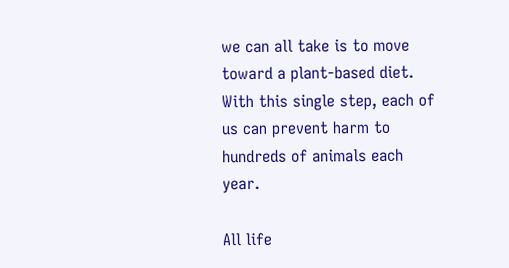we can all take is to move toward a plant-based diet.  With this single step, each of us can prevent harm to hundreds of animals each year.

All life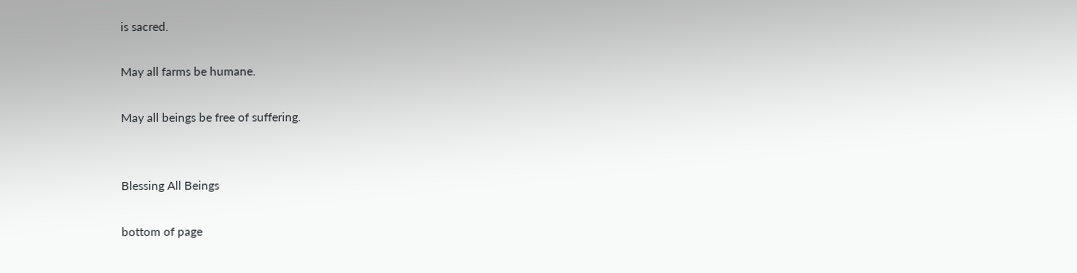is sacred.

May all farms be humane.

May all beings be free of suffering.


Blessing All Beings

bottom of page